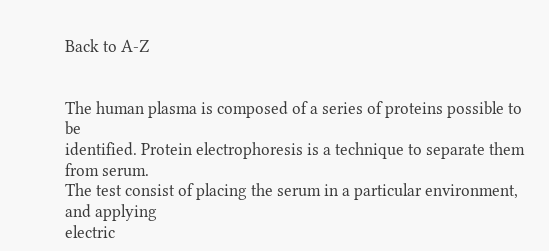Back to A-Z


The human plasma is composed of a series of proteins possible to be
identified. Protein electrophoresis is a technique to separate them from serum.
The test consist of placing the serum in a particular environment, and applying
electric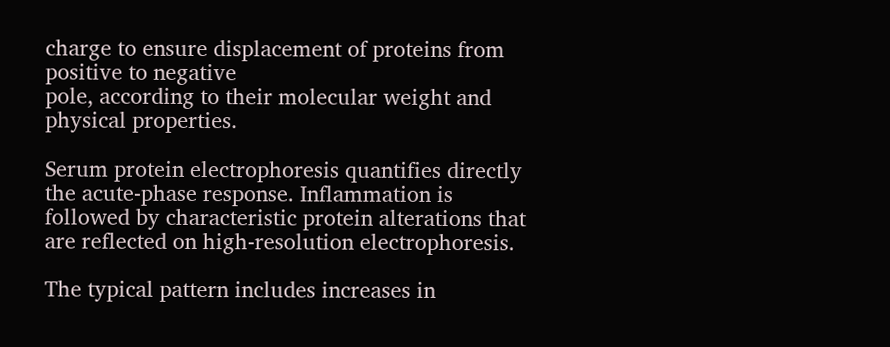charge to ensure displacement of proteins from positive to negative
pole, according to their molecular weight and physical properties.

Serum protein electrophoresis quantifies directly the acute-phase response. Inflammation is followed by characteristic protein alterations that are reflected on high-resolution electrophoresis.

The typical pattern includes increases in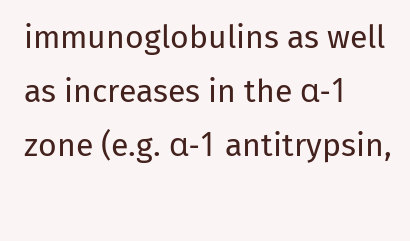immunoglobulins as well as increases in the α-1 zone (e.g. α-1 antitrypsin,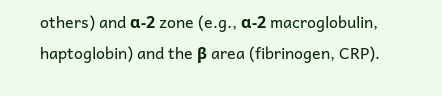others) and α-2 zone (e.g., α-2 macroglobulin, haptoglobin) and the β area (fibrinogen, CRP).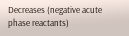Decreases (negative acute phase reactants)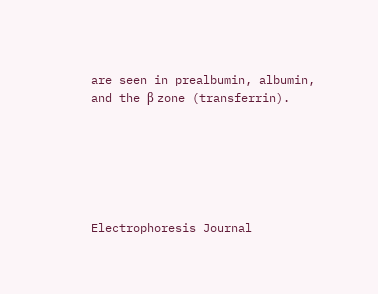are seen in prealbumin, albumin, and the β zone (transferrin).






Electrophoresis Journal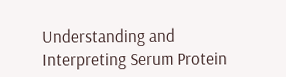Understanding and Interpreting Serum Protein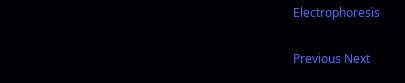Electrophoresis

Previous Next